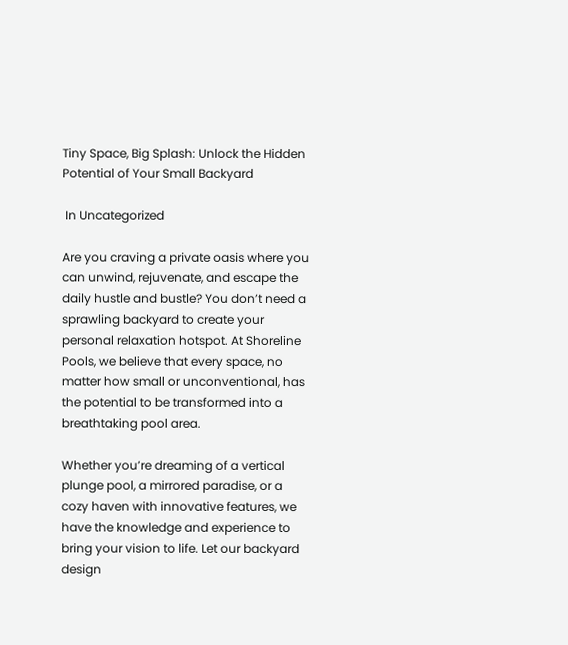Tiny Space, Big Splash: Unlock the Hidden Potential of Your Small Backyard

 In Uncategorized

Are you craving a private oasis where you can unwind, rejuvenate, and escape the daily hustle and bustle? You don’t need a sprawling backyard to create your personal relaxation hotspot. At Shoreline Pools, we believe that every space, no matter how small or unconventional, has the potential to be transformed into a breathtaking pool area.

Whether you’re dreaming of a vertical plunge pool, a mirrored paradise, or a cozy haven with innovative features, we have the knowledge and experience to bring your vision to life. Let our backyard design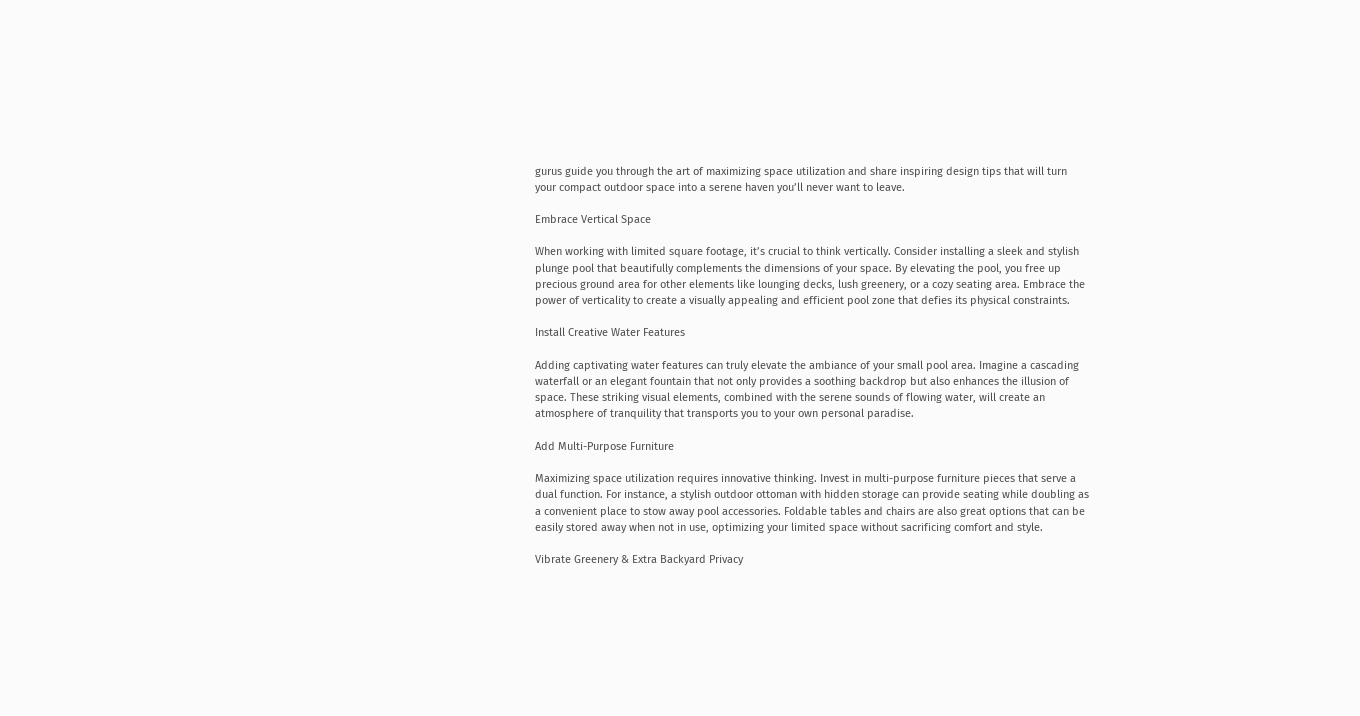gurus guide you through the art of maximizing space utilization and share inspiring design tips that will turn your compact outdoor space into a serene haven you’ll never want to leave.

Embrace Vertical Space

When working with limited square footage, it’s crucial to think vertically. Consider installing a sleek and stylish plunge pool that beautifully complements the dimensions of your space. By elevating the pool, you free up precious ground area for other elements like lounging decks, lush greenery, or a cozy seating area. Embrace the power of verticality to create a visually appealing and efficient pool zone that defies its physical constraints.

Install Creative Water Features

Adding captivating water features can truly elevate the ambiance of your small pool area. Imagine a cascading waterfall or an elegant fountain that not only provides a soothing backdrop but also enhances the illusion of space. These striking visual elements, combined with the serene sounds of flowing water, will create an atmosphere of tranquility that transports you to your own personal paradise.

Add Multi-Purpose Furniture

Maximizing space utilization requires innovative thinking. Invest in multi-purpose furniture pieces that serve a dual function. For instance, a stylish outdoor ottoman with hidden storage can provide seating while doubling as a convenient place to stow away pool accessories. Foldable tables and chairs are also great options that can be easily stored away when not in use, optimizing your limited space without sacrificing comfort and style.

Vibrate Greenery & Extra Backyard Privacy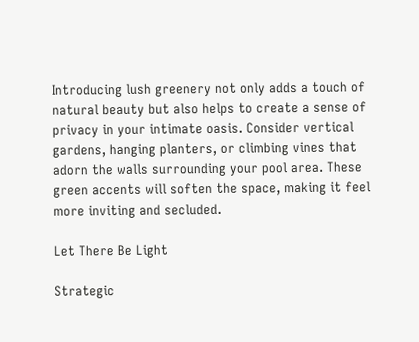Introducing lush greenery not only adds a touch of natural beauty but also helps to create a sense of privacy in your intimate oasis. Consider vertical gardens, hanging planters, or climbing vines that adorn the walls surrounding your pool area. These green accents will soften the space, making it feel more inviting and secluded.

Let There Be Light

Strategic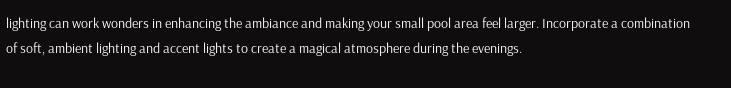lighting can work wonders in enhancing the ambiance and making your small pool area feel larger. Incorporate a combination of soft, ambient lighting and accent lights to create a magical atmosphere during the evenings.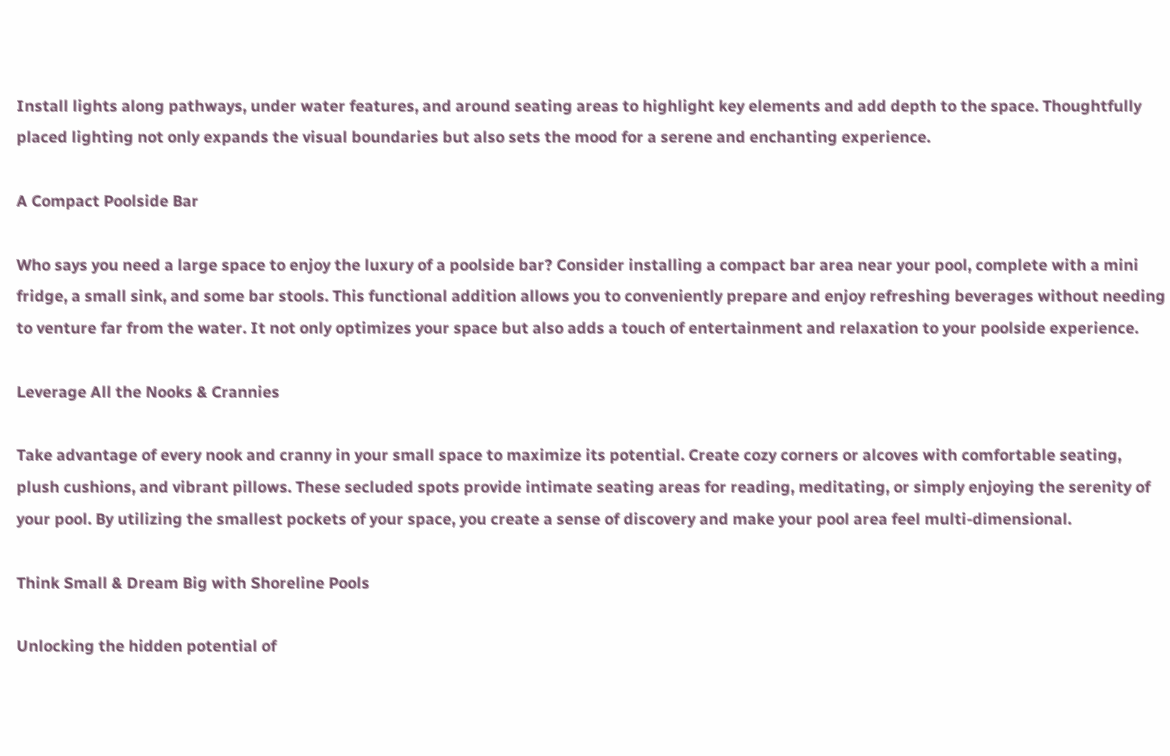Install lights along pathways, under water features, and around seating areas to highlight key elements and add depth to the space. Thoughtfully placed lighting not only expands the visual boundaries but also sets the mood for a serene and enchanting experience.

A Compact Poolside Bar

Who says you need a large space to enjoy the luxury of a poolside bar? Consider installing a compact bar area near your pool, complete with a mini fridge, a small sink, and some bar stools. This functional addition allows you to conveniently prepare and enjoy refreshing beverages without needing to venture far from the water. It not only optimizes your space but also adds a touch of entertainment and relaxation to your poolside experience.

Leverage All the Nooks & Crannies

Take advantage of every nook and cranny in your small space to maximize its potential. Create cozy corners or alcoves with comfortable seating, plush cushions, and vibrant pillows. These secluded spots provide intimate seating areas for reading, meditating, or simply enjoying the serenity of your pool. By utilizing the smallest pockets of your space, you create a sense of discovery and make your pool area feel multi-dimensional.

Think Small & Dream Big with Shoreline Pools

Unlocking the hidden potential of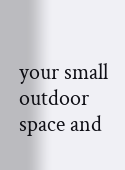your small outdoor space and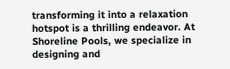transforming it into a relaxation hotspot is a thrilling endeavor. At Shoreline Pools, we specialize in designing and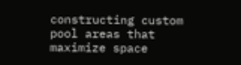constructing custom pool areas that maximize space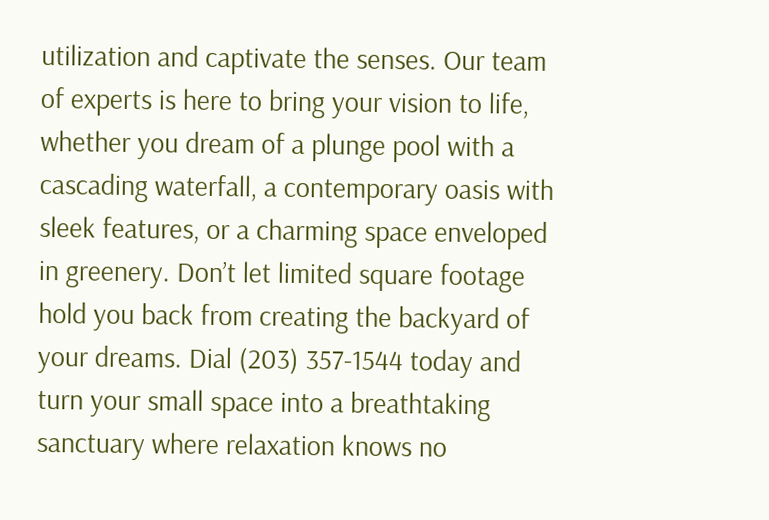utilization and captivate the senses. Our team of experts is here to bring your vision to life, whether you dream of a plunge pool with a cascading waterfall, a contemporary oasis with sleek features, or a charming space enveloped in greenery. Don’t let limited square footage hold you back from creating the backyard of your dreams. Dial (203) 357-1544 today and turn your small space into a breathtaking sanctuary where relaxation knows no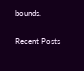bounds.

Recent Posts